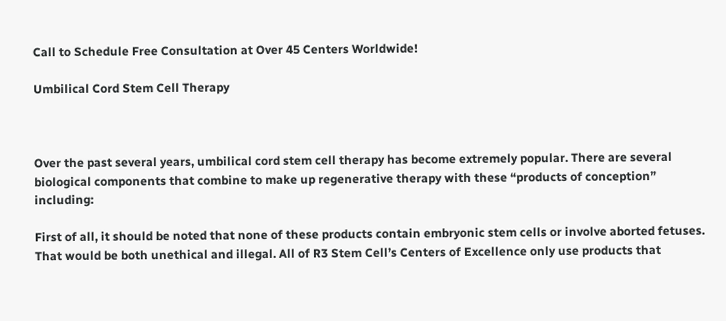Call to Schedule Free Consultation at Over 45 Centers Worldwide!

Umbilical Cord Stem Cell Therapy



Over the past several years, umbilical cord stem cell therapy has become extremely popular. There are several biological components that combine to make up regenerative therapy with these “products of conception” including:

First of all, it should be noted that none of these products contain embryonic stem cells or involve aborted fetuses. That would be both unethical and illegal. All of R3 Stem Cell’s Centers of Excellence only use products that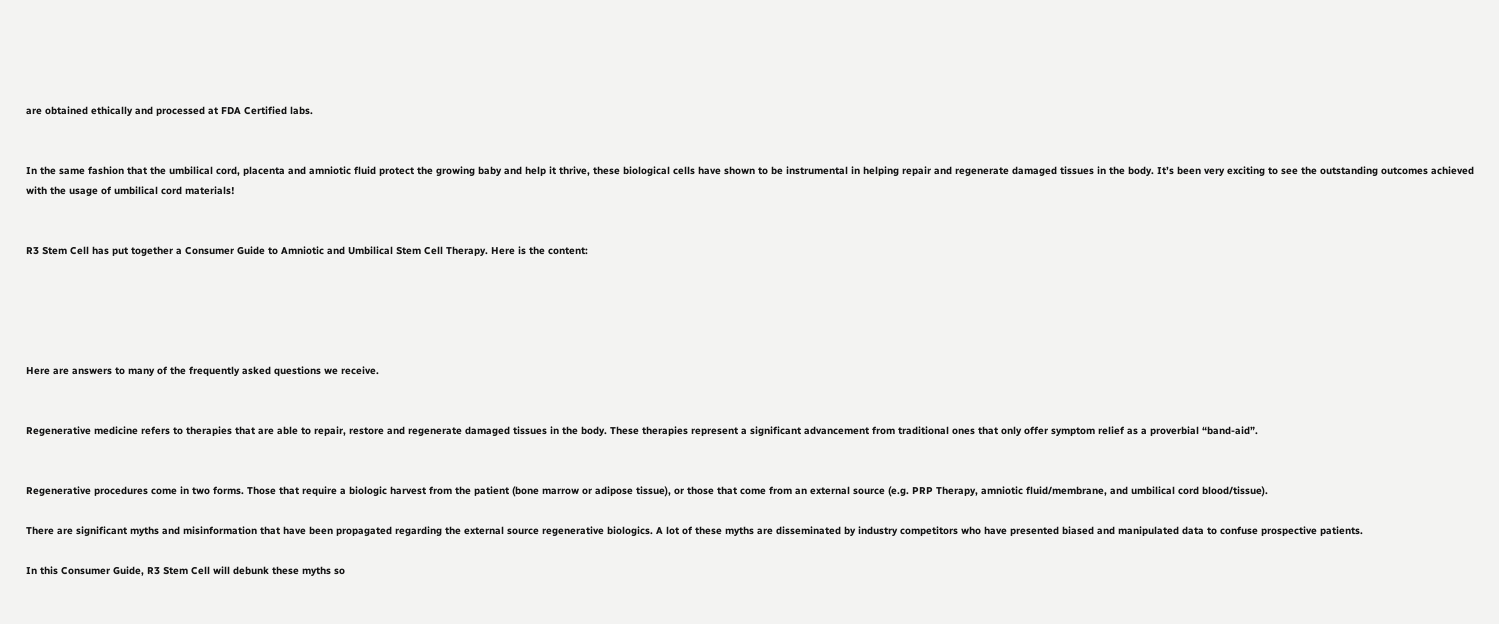are obtained ethically and processed at FDA Certified labs.


In the same fashion that the umbilical cord, placenta and amniotic fluid protect the growing baby and help it thrive, these biological cells have shown to be instrumental in helping repair and regenerate damaged tissues in the body. It’s been very exciting to see the outstanding outcomes achieved with the usage of umbilical cord materials!


R3 Stem Cell has put together a Consumer Guide to Amniotic and Umbilical Stem Cell Therapy. Here is the content:





Here are answers to many of the frequently asked questions we receive.


Regenerative medicine refers to therapies that are able to repair, restore and regenerate damaged tissues in the body. These therapies represent a significant advancement from traditional ones that only offer symptom relief as a proverbial “band-aid”.


Regenerative procedures come in two forms. Those that require a biologic harvest from the patient (bone marrow or adipose tissue), or those that come from an external source (e.g. PRP Therapy, amniotic fluid/membrane, and umbilical cord blood/tissue).

There are significant myths and misinformation that have been propagated regarding the external source regenerative biologics. A lot of these myths are disseminated by industry competitors who have presented biased and manipulated data to confuse prospective patients.

In this Consumer Guide, R3 Stem Cell will debunk these myths so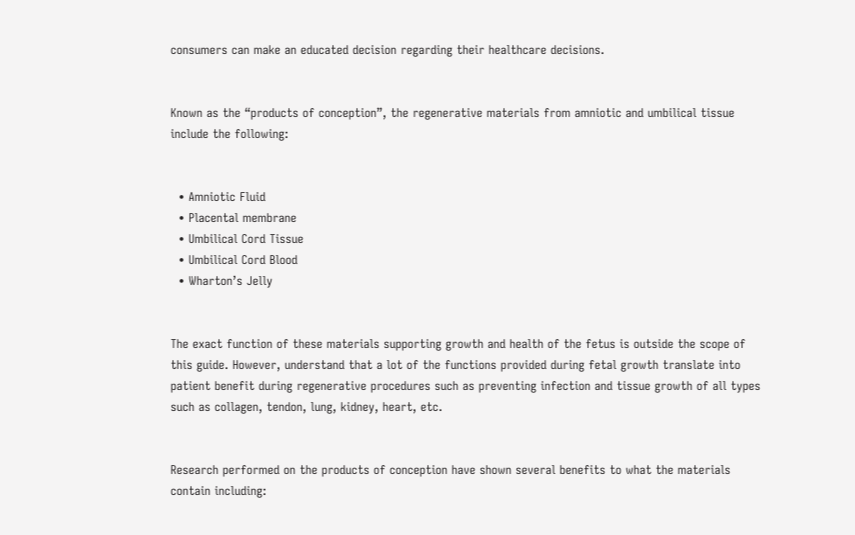consumers can make an educated decision regarding their healthcare decisions.


Known as the “products of conception”, the regenerative materials from amniotic and umbilical tissue include the following:


  • Amniotic Fluid
  • Placental membrane
  • Umbilical Cord Tissue
  • Umbilical Cord Blood
  • Wharton’s Jelly


The exact function of these materials supporting growth and health of the fetus is outside the scope of this guide. However, understand that a lot of the functions provided during fetal growth translate into patient benefit during regenerative procedures such as preventing infection and tissue growth of all types such as collagen, tendon, lung, kidney, heart, etc.


Research performed on the products of conception have shown several benefits to what the materials contain including: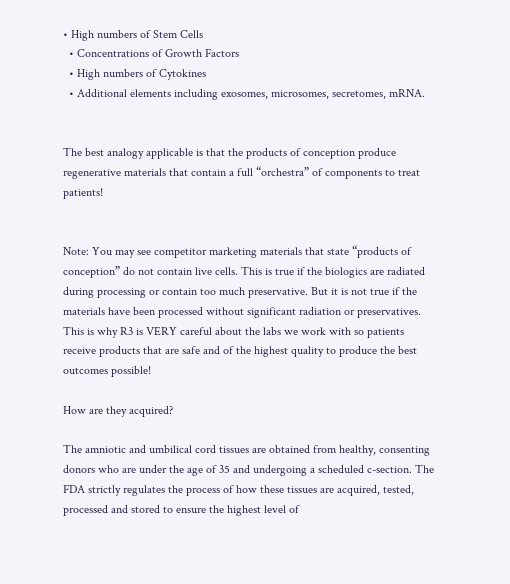• High numbers of Stem Cells
  • Concentrations of Growth Factors
  • High numbers of Cytokines
  • Additional elements including exosomes, microsomes, secretomes, mRNA.


The best analogy applicable is that the products of conception produce regenerative materials that contain a full “orchestra” of components to treat patients!


Note: You may see competitor marketing materials that state “products of conception” do not contain live cells. This is true if the biologics are radiated during processing or contain too much preservative. But it is not true if the materials have been processed without significant radiation or preservatives. This is why R3 is VERY careful about the labs we work with so patients receive products that are safe and of the highest quality to produce the best outcomes possible!

How are they acquired?

The amniotic and umbilical cord tissues are obtained from healthy, consenting donors who are under the age of 35 and undergoing a scheduled c-section. The FDA strictly regulates the process of how these tissues are acquired, tested, processed and stored to ensure the highest level of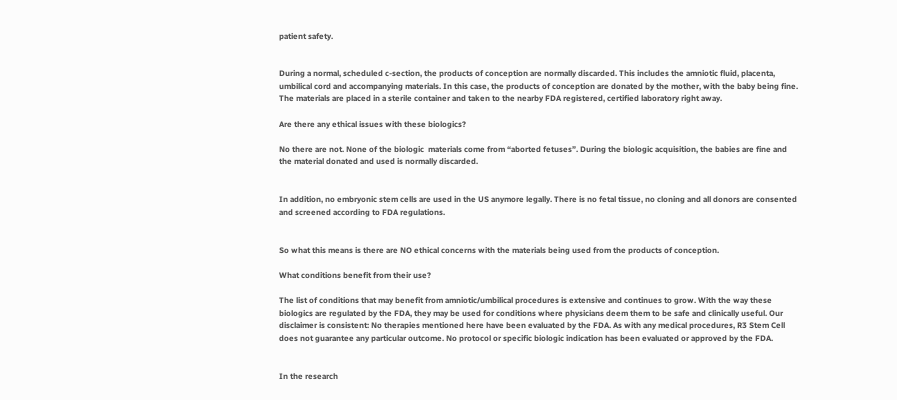patient safety.


During a normal, scheduled c-section, the products of conception are normally discarded. This includes the amniotic fluid, placenta, umbilical cord and accompanying materials. In this case, the products of conception are donated by the mother, with the baby being fine. The materials are placed in a sterile container and taken to the nearby FDA registered, certified laboratory right away.

Are there any ethical issues with these biologics?

No there are not. None of the biologic  materials come from “aborted fetuses”. During the biologic acquisition, the babies are fine and the material donated and used is normally discarded.


In addition, no embryonic stem cells are used in the US anymore legally. There is no fetal tissue, no cloning and all donors are consented and screened according to FDA regulations.


So what this means is there are NO ethical concerns with the materials being used from the products of conception.

What conditions benefit from their use?

The list of conditions that may benefit from amniotic/umbilical procedures is extensive and continues to grow. With the way these biologics are regulated by the FDA, they may be used for conditions where physicians deem them to be safe and clinically useful. Our disclaimer is consistent: No therapies mentioned here have been evaluated by the FDA. As with any medical procedures, R3 Stem Cell does not guarantee any particular outcome. No protocol or specific biologic indication has been evaluated or approved by the FDA.


In the research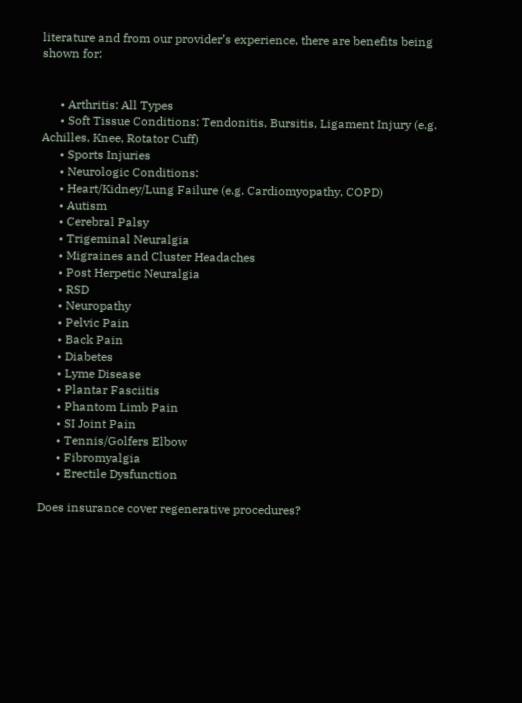literature and from our provider’s experience, there are benefits being shown for:


      • Arthritis: All Types
      • Soft Tissue Conditions: Tendonitis, Bursitis, Ligament Injury (e.g. Achilles, Knee, Rotator Cuff)
      • Sports Injuries
      • Neurologic Conditions:
      • Heart/Kidney/Lung Failure (e.g. Cardiomyopathy, COPD)
      • Autism
      • Cerebral Palsy
      • Trigeminal Neuralgia
      • Migraines and Cluster Headaches
      • Post Herpetic Neuralgia
      • RSD
      • Neuropathy
      • Pelvic Pain
      • Back Pain
      • Diabetes
      • Lyme Disease
      • Plantar Fasciitis
      • Phantom Limb Pain
      • SI Joint Pain
      • Tennis/Golfers Elbow
      • Fibromyalgia
      • Erectile Dysfunction

Does insurance cover regenerative procedures?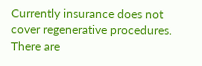Currently insurance does not cover regenerative procedures. There are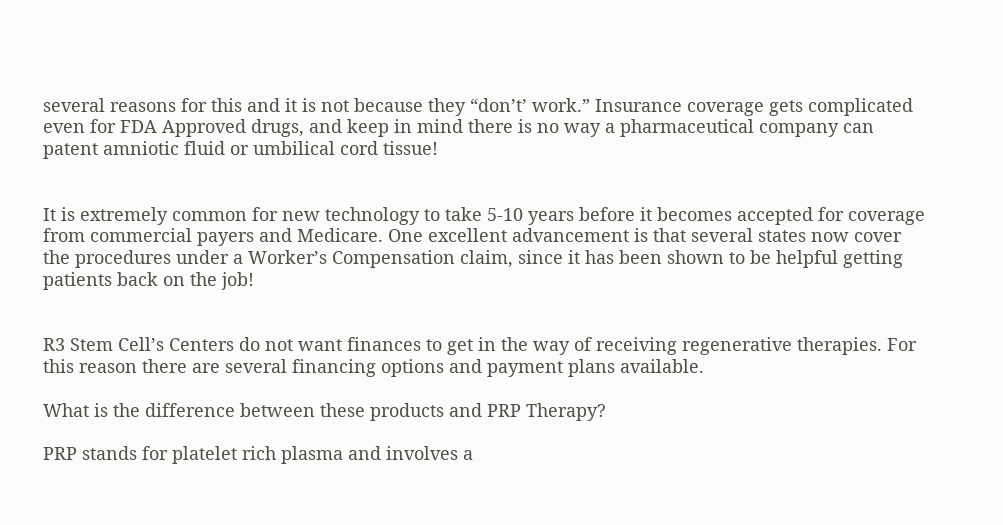several reasons for this and it is not because they “don’t’ work.” Insurance coverage gets complicated even for FDA Approved drugs, and keep in mind there is no way a pharmaceutical company can patent amniotic fluid or umbilical cord tissue!


It is extremely common for new technology to take 5-10 years before it becomes accepted for coverage from commercial payers and Medicare. One excellent advancement is that several states now cover the procedures under a Worker’s Compensation claim, since it has been shown to be helpful getting patients back on the job!


R3 Stem Cell’s Centers do not want finances to get in the way of receiving regenerative therapies. For this reason there are several financing options and payment plans available.

What is the difference between these products and PRP Therapy?

PRP stands for platelet rich plasma and involves a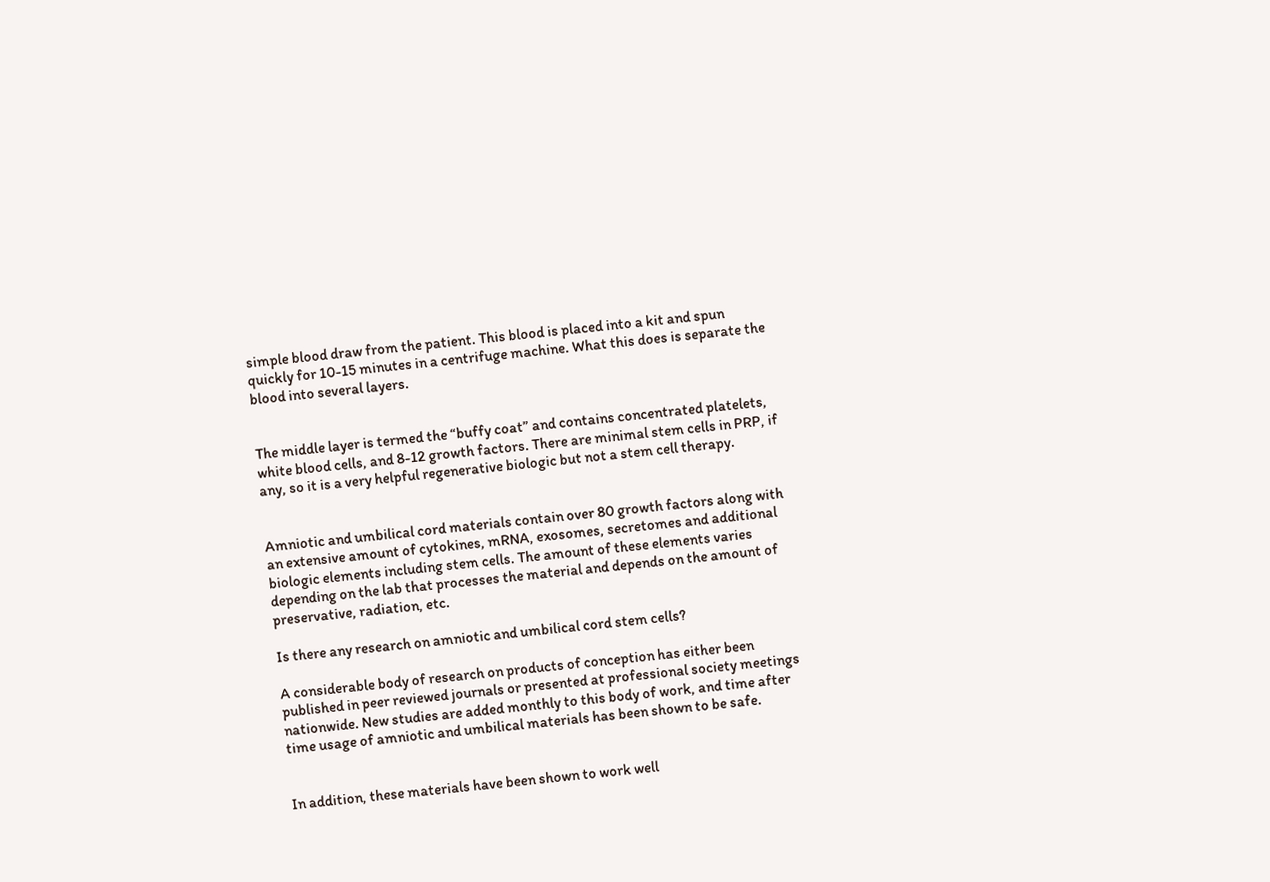simple blood draw from the patient. This blood is placed into a kit and spun quickly for 10-15 minutes in a centrifuge machine. What this does is separate the blood into several layers.


The middle layer is termed the “buffy coat” and contains concentrated platelets, white blood cells, and 8-12 growth factors. There are minimal stem cells in PRP, if any, so it is a very helpful regenerative biologic but not a stem cell therapy.


Amniotic and umbilical cord materials contain over 80 growth factors along with an extensive amount of cytokines, mRNA, exosomes, secretomes and additional biologic elements including stem cells. The amount of these elements varies depending on the lab that processes the material and depends on the amount of preservative, radiation, etc.

Is there any research on amniotic and umbilical cord stem cells?

A considerable body of research on products of conception has either been published in peer reviewed journals or presented at professional society meetings nationwide. New studies are added monthly to this body of work, and time after time usage of amniotic and umbilical materials has been shown to be safe.


In addition, these materials have been shown to work well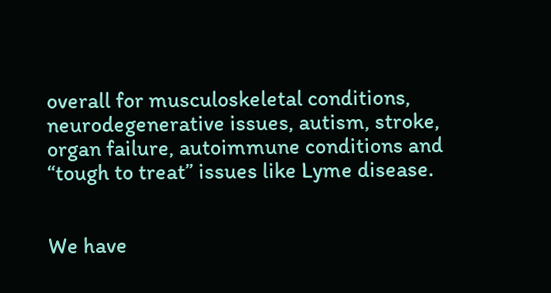overall for musculoskeletal conditions, neurodegenerative issues, autism, stroke, organ failure, autoimmune conditions and “tough to treat” issues like Lyme disease.


We have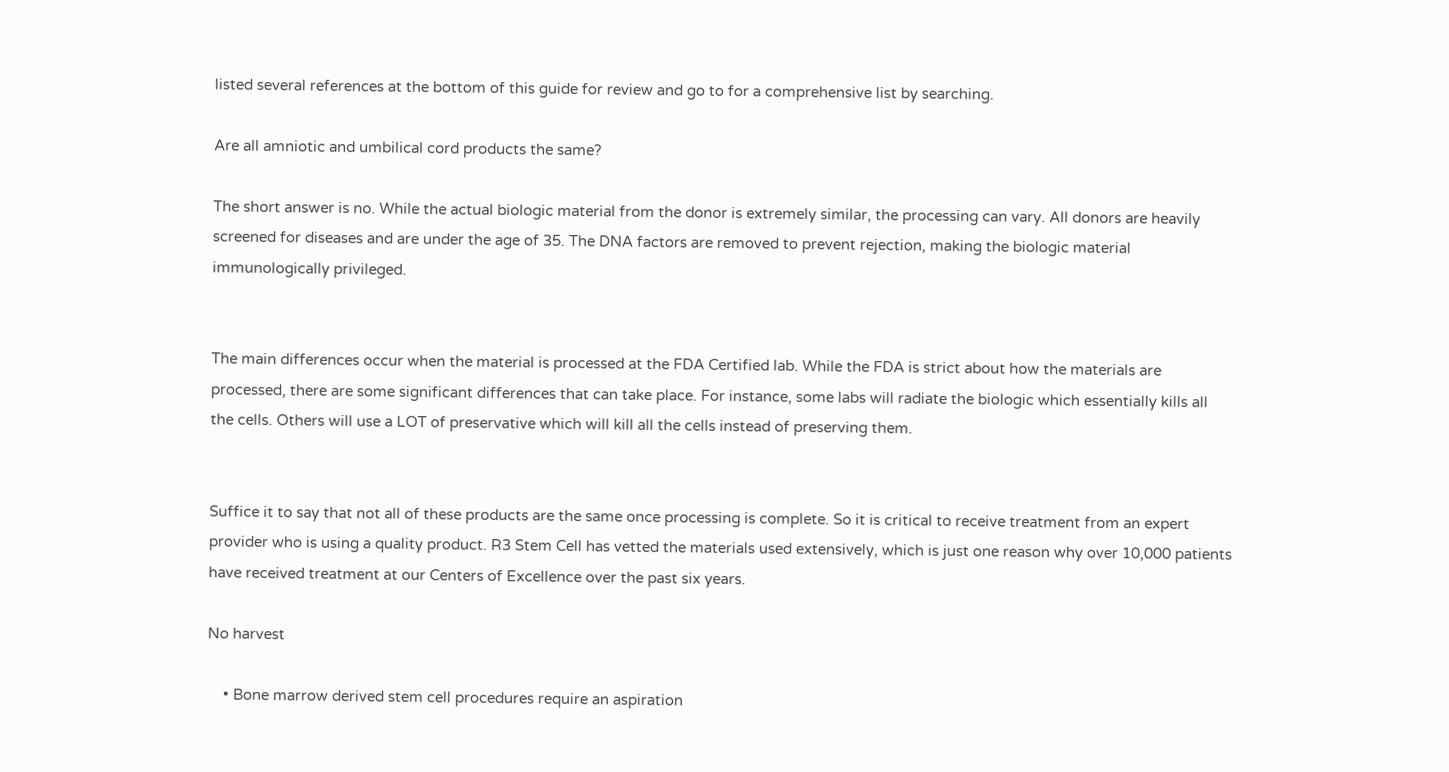listed several references at the bottom of this guide for review and go to for a comprehensive list by searching.

Are all amniotic and umbilical cord products the same?

The short answer is no. While the actual biologic material from the donor is extremely similar, the processing can vary. All donors are heavily screened for diseases and are under the age of 35. The DNA factors are removed to prevent rejection, making the biologic material immunologically privileged.


The main differences occur when the material is processed at the FDA Certified lab. While the FDA is strict about how the materials are processed, there are some significant differences that can take place. For instance, some labs will radiate the biologic which essentially kills all the cells. Others will use a LOT of preservative which will kill all the cells instead of preserving them.


Suffice it to say that not all of these products are the same once processing is complete. So it is critical to receive treatment from an expert provider who is using a quality product. R3 Stem Cell has vetted the materials used extensively, which is just one reason why over 10,000 patients have received treatment at our Centers of Excellence over the past six years.

No harvest

    • Bone marrow derived stem cell procedures require an aspiration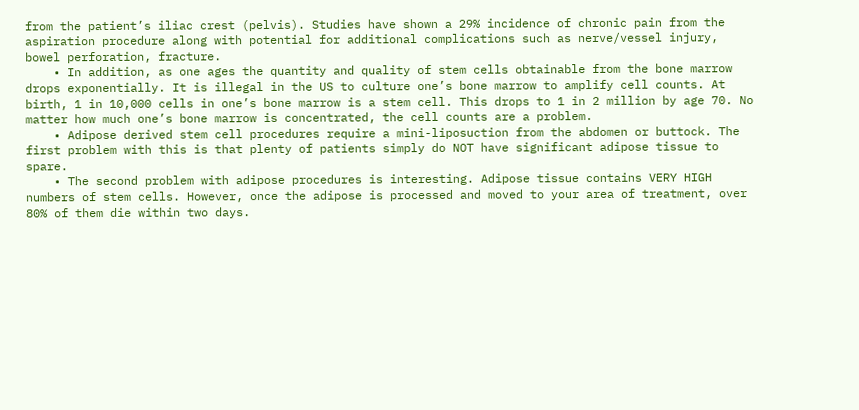from the patient’s iliac crest (pelvis). Studies have shown a 29% incidence of chronic pain from the aspiration procedure along with potential for additional complications such as nerve/vessel injury, bowel perforation, fracture.
    • In addition, as one ages the quantity and quality of stem cells obtainable from the bone marrow drops exponentially. It is illegal in the US to culture one’s bone marrow to amplify cell counts. At birth, 1 in 10,000 cells in one’s bone marrow is a stem cell. This drops to 1 in 2 million by age 70. No matter how much one’s bone marrow is concentrated, the cell counts are a problem.
    • Adipose derived stem cell procedures require a mini-liposuction from the abdomen or buttock. The first problem with this is that plenty of patients simply do NOT have significant adipose tissue to spare.
    • The second problem with adipose procedures is interesting. Adipose tissue contains VERY HIGH numbers of stem cells. However, once the adipose is processed and moved to your area of treatment, over 80% of them die within two days.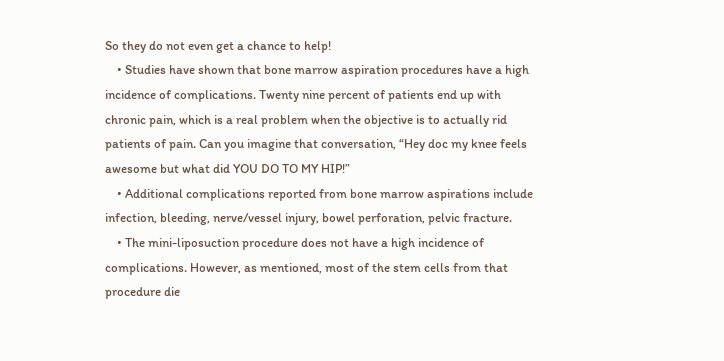So they do not even get a chance to help!
    • Studies have shown that bone marrow aspiration procedures have a high incidence of complications. Twenty nine percent of patients end up with chronic pain, which is a real problem when the objective is to actually rid patients of pain. Can you imagine that conversation, “Hey doc my knee feels awesome but what did YOU DO TO MY HIP!”
    • Additional complications reported from bone marrow aspirations include infection, bleeding, nerve/vessel injury, bowel perforation, pelvic fracture.
    • The mini-liposuction procedure does not have a high incidence of complications. However, as mentioned, most of the stem cells from that procedure die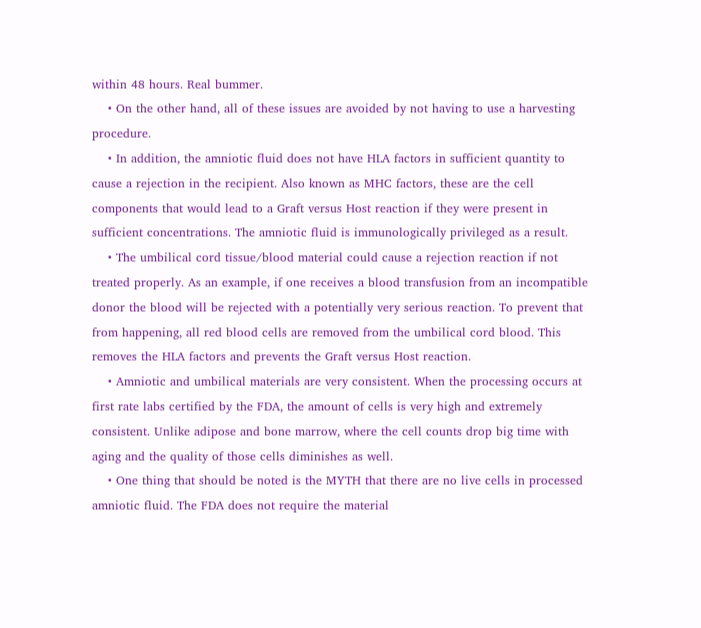within 48 hours. Real bummer.
    • On the other hand, all of these issues are avoided by not having to use a harvesting procedure.
    • In addition, the amniotic fluid does not have HLA factors in sufficient quantity to cause a rejection in the recipient. Also known as MHC factors, these are the cell components that would lead to a Graft versus Host reaction if they were present in sufficient concentrations. The amniotic fluid is immunologically privileged as a result.
    • The umbilical cord tissue/blood material could cause a rejection reaction if not treated properly. As an example, if one receives a blood transfusion from an incompatible donor the blood will be rejected with a potentially very serious reaction. To prevent that from happening, all red blood cells are removed from the umbilical cord blood. This removes the HLA factors and prevents the Graft versus Host reaction.
    • Amniotic and umbilical materials are very consistent. When the processing occurs at first rate labs certified by the FDA, the amount of cells is very high and extremely consistent. Unlike adipose and bone marrow, where the cell counts drop big time with aging and the quality of those cells diminishes as well.
    • One thing that should be noted is the MYTH that there are no live cells in processed amniotic fluid. The FDA does not require the material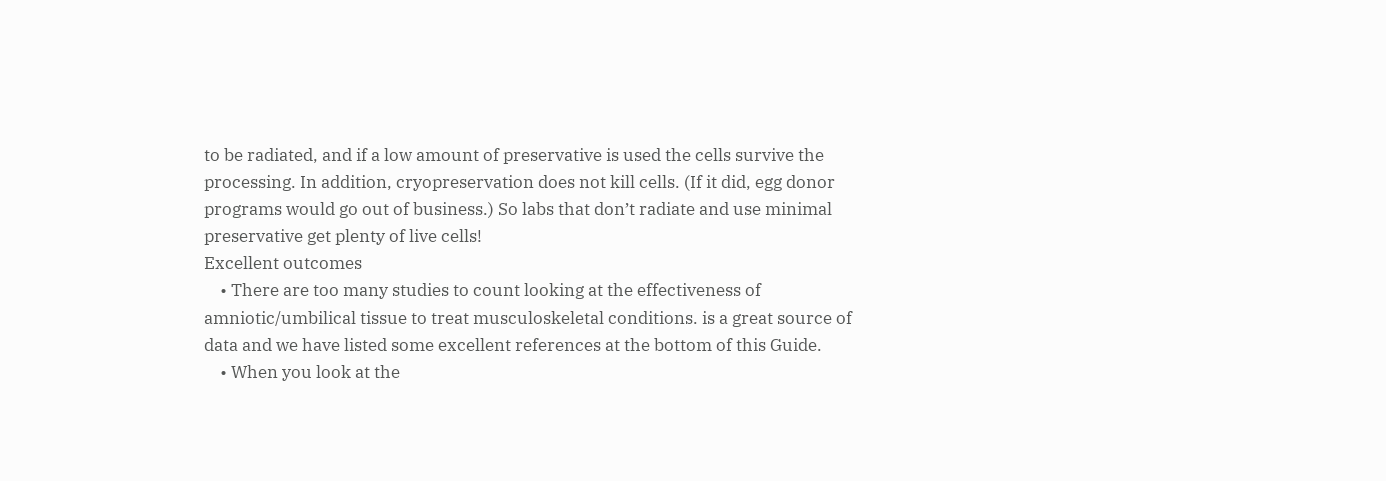to be radiated, and if a low amount of preservative is used the cells survive the processing. In addition, cryopreservation does not kill cells. (If it did, egg donor programs would go out of business.) So labs that don’t radiate and use minimal preservative get plenty of live cells!
Excellent outcomes
    • There are too many studies to count looking at the effectiveness of amniotic/umbilical tissue to treat musculoskeletal conditions. is a great source of data and we have listed some excellent references at the bottom of this Guide.
    • When you look at the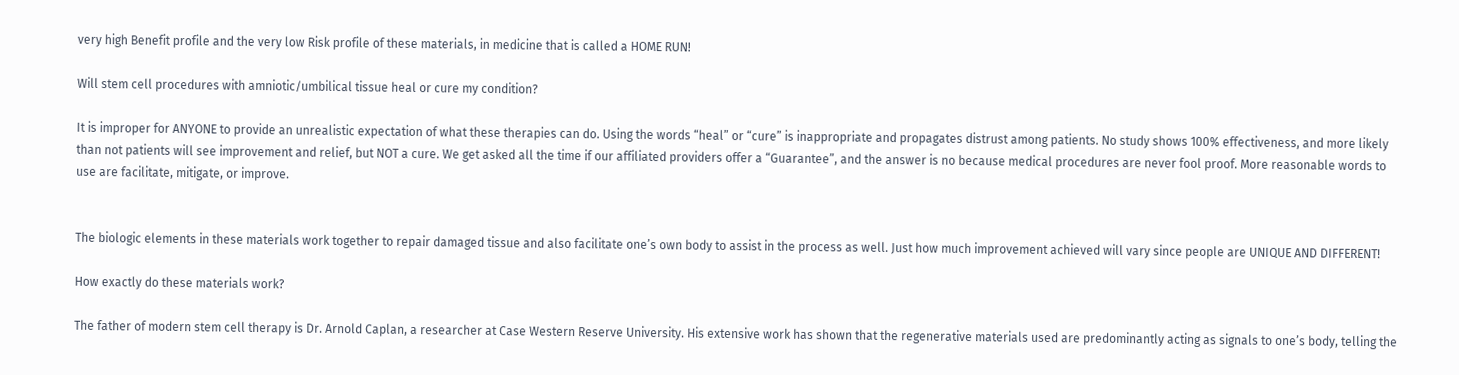very high Benefit profile and the very low Risk profile of these materials, in medicine that is called a HOME RUN!

Will stem cell procedures with amniotic/umbilical tissue heal or cure my condition?

It is improper for ANYONE to provide an unrealistic expectation of what these therapies can do. Using the words “heal” or “cure” is inappropriate and propagates distrust among patients. No study shows 100% effectiveness, and more likely than not patients will see improvement and relief, but NOT a cure. We get asked all the time if our affiliated providers offer a “Guarantee”, and the answer is no because medical procedures are never fool proof. More reasonable words to use are facilitate, mitigate, or improve.


The biologic elements in these materials work together to repair damaged tissue and also facilitate one’s own body to assist in the process as well. Just how much improvement achieved will vary since people are UNIQUE AND DIFFERENT!

How exactly do these materials work?

The father of modern stem cell therapy is Dr. Arnold Caplan, a researcher at Case Western Reserve University. His extensive work has shown that the regenerative materials used are predominantly acting as signals to one’s body, telling the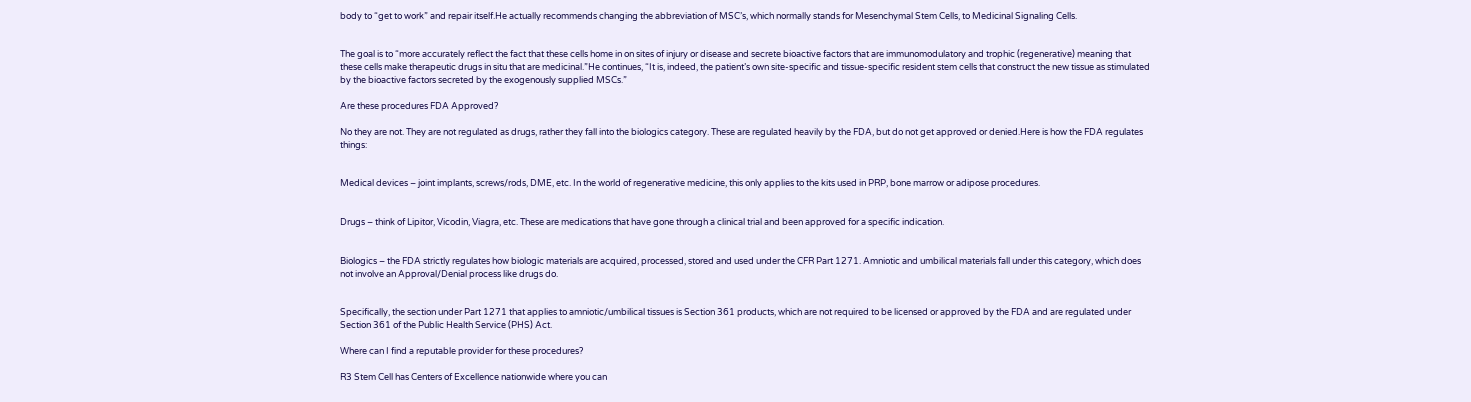body to “get to work” and repair itself.He actually recommends changing the abbreviation of MSC’s, which normally stands for Mesenchymal Stem Cells, to Medicinal Signaling Cells.


The goal is to “more accurately reflect the fact that these cells home in on sites of injury or disease and secrete bioactive factors that are immunomodulatory and trophic (regenerative) meaning that these cells make therapeutic drugs in situ that are medicinal.”He continues, “It is, indeed, the patient’s own site-specific and tissue-specific resident stem cells that construct the new tissue as stimulated by the bioactive factors secreted by the exogenously supplied MSCs.”

Are these procedures FDA Approved?

No they are not. They are not regulated as drugs, rather they fall into the biologics category. These are regulated heavily by the FDA, but do not get approved or denied.Here is how the FDA regulates things:


Medical devices – joint implants, screws/rods, DME, etc. In the world of regenerative medicine, this only applies to the kits used in PRP, bone marrow or adipose procedures.


Drugs – think of Lipitor, Vicodin, Viagra, etc. These are medications that have gone through a clinical trial and been approved for a specific indication.


Biologics – the FDA strictly regulates how biologic materials are acquired, processed, stored and used under the CFR Part 1271. Amniotic and umbilical materials fall under this category, which does not involve an Approval/Denial process like drugs do.


Specifically, the section under Part 1271 that applies to amniotic/umbilical tissues is Section 361 products, which are not required to be licensed or approved by the FDA and are regulated under Section 361 of the Public Health Service (PHS) Act.

Where can I find a reputable provider for these procedures?

R3 Stem Cell has Centers of Excellence nationwide where you can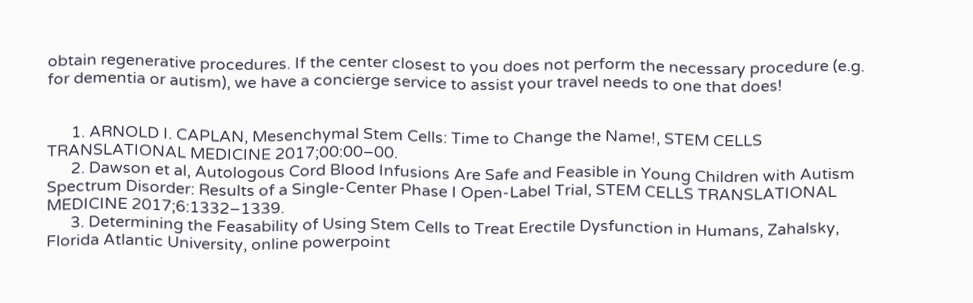obtain regenerative procedures. If the center closest to you does not perform the necessary procedure (e.g. for dementia or autism), we have a concierge service to assist your travel needs to one that does!


      1. ARNOLD I. CAPLAN, Mesenchymal Stem Cells: Time to Change the Name!, STEM CELLS TRANSLATIONAL MEDICINE 2017;00:00–00.
      2. Dawson et al, Autologous Cord Blood Infusions Are Safe and Feasible in Young Children with Autism Spectrum Disorder: Results of a Single-Center Phase I Open-Label Trial, STEM CELLS TRANSLATIONAL MEDICINE 2017;6:1332–1339.
      3. Determining the Feasability of Using Stem Cells to Treat Erectile Dysfunction in Humans, Zahalsky, Florida Atlantic University, online powerpoint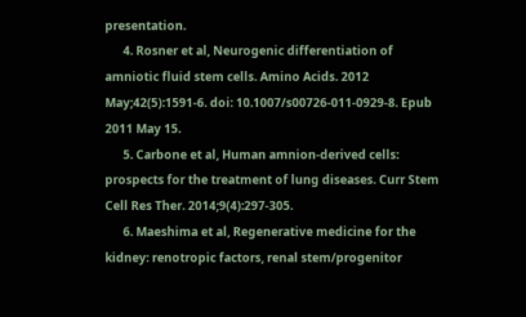presentation.
      4. Rosner et al, Neurogenic differentiation of amniotic fluid stem cells. Amino Acids. 2012 May;42(5):1591-6. doi: 10.1007/s00726-011-0929-8. Epub 2011 May 15.
      5. Carbone et al, Human amnion-derived cells: prospects for the treatment of lung diseases. Curr Stem Cell Res Ther. 2014;9(4):297-305.
      6. Maeshima et al, Regenerative medicine for the kidney: renotropic factors, renal stem/progenitor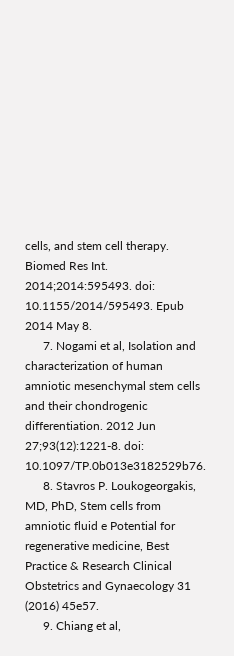cells, and stem cell therapy. Biomed Res Int. 2014;2014:595493. doi: 10.1155/2014/595493. Epub 2014 May 8.
      7. Nogami et al, Isolation and characterization of human amniotic mesenchymal stem cells and their chondrogenic differentiation. 2012 Jun 27;93(12):1221-8. doi: 10.1097/TP.0b013e3182529b76.
      8. Stavros P. Loukogeorgakis, MD, PhD, Stem cells from amniotic fluid e Potential for regenerative medicine, Best Practice & Research Clinical Obstetrics and Gynaecology 31 (2016) 45e57.
      9. Chiang et al,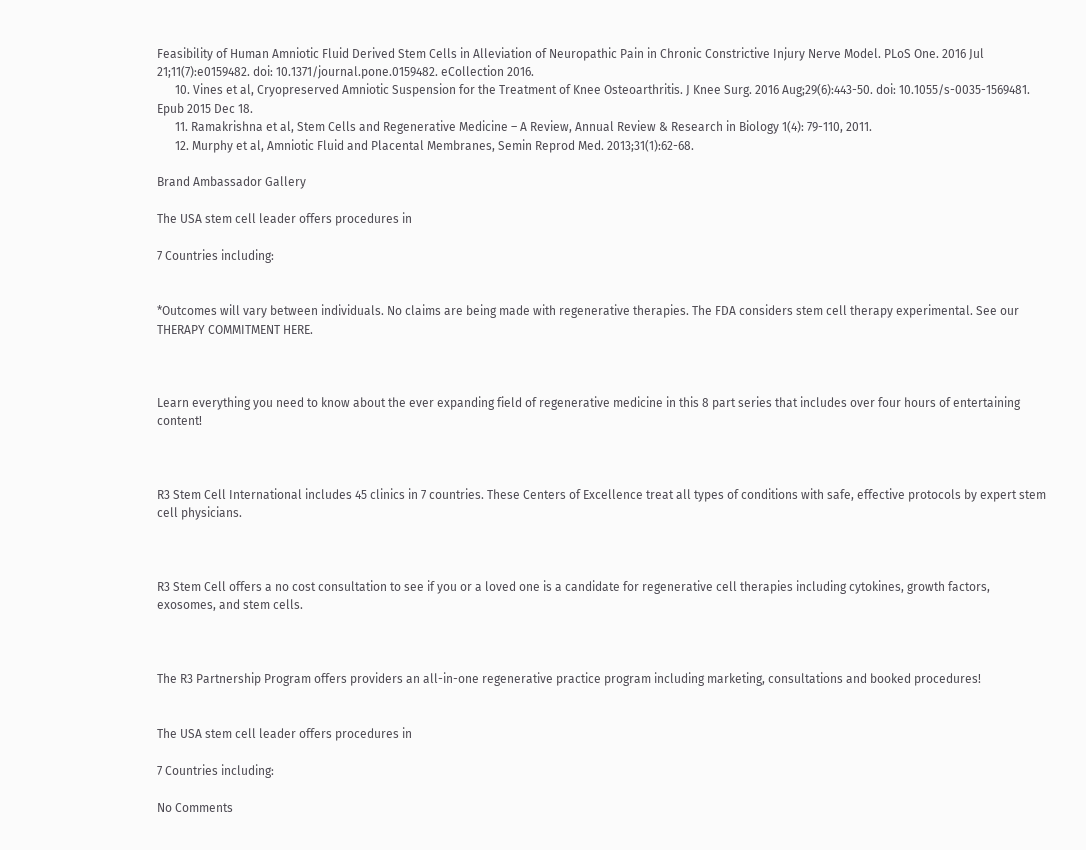Feasibility of Human Amniotic Fluid Derived Stem Cells in Alleviation of Neuropathic Pain in Chronic Constrictive Injury Nerve Model. PLoS One. 2016 Jul 21;11(7):e0159482. doi: 10.1371/journal.pone.0159482. eCollection 2016.
      10. Vines et al, Cryopreserved Amniotic Suspension for the Treatment of Knee Osteoarthritis. J Knee Surg. 2016 Aug;29(6):443-50. doi: 10.1055/s-0035-1569481. Epub 2015 Dec 18.
      11. Ramakrishna et al, Stem Cells and Regenerative Medicine – A Review, Annual Review & Research in Biology 1(4): 79-110, 2011.
      12. Murphy et al, Amniotic Fluid and Placental Membranes, Semin Reprod Med. 2013;31(1):62-68.

Brand Ambassador Gallery

The USA stem cell leader offers procedures in

7 Countries including:


*Outcomes will vary between individuals. No claims are being made with regenerative therapies. The FDA considers stem cell therapy experimental. See our THERAPY COMMITMENT HERE.



Learn everything you need to know about the ever expanding field of regenerative medicine in this 8 part series that includes over four hours of entertaining content!



R3 Stem Cell International includes 45 clinics in 7 countries. These Centers of Excellence treat all types of conditions with safe, effective protocols by expert stem cell physicians.



R3 Stem Cell offers a no cost consultation to see if you or a loved one is a candidate for regenerative cell therapies including cytokines, growth factors, exosomes, and stem cells.



The R3 Partnership Program offers providers an all-in-one regenerative practice program including marketing, consultations and booked procedures!


The USA stem cell leader offers procedures in

7 Countries including:

No Comments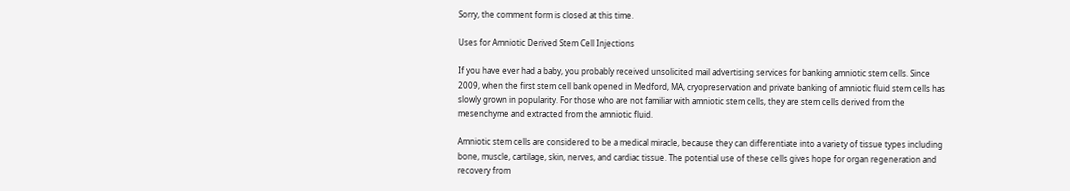Sorry, the comment form is closed at this time.

Uses for Amniotic Derived Stem Cell Injections

If you have ever had a baby, you probably received unsolicited mail advertising services for banking amniotic stem cells. Since 2009, when the first stem cell bank opened in Medford, MA, cryopreservation and private banking of amniotic fluid stem cells has slowly grown in popularity. For those who are not familiar with amniotic stem cells, they are stem cells derived from the mesenchyme and extracted from the amniotic fluid.

Amniotic stem cells are considered to be a medical miracle, because they can differentiate into a variety of tissue types including bone, muscle, cartilage, skin, nerves, and cardiac tissue. The potential use of these cells gives hope for organ regeneration and recovery from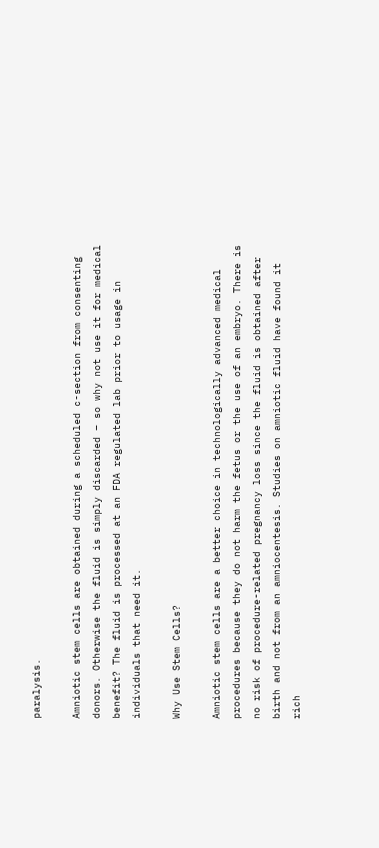paralysis.

Amniotic stem cells are obtained during a scheduled c-section from consenting donors. Otherwise the fluid is simply discarded – so why not use it for medical benefit? The fluid is processed at an FDA regulated lab prior to usage in individuals that need it.

Why Use Stem Cells?

Amniotic stem cells are a better choice in technologically advanced medical procedures because they do not harm the fetus or the use of an embryo. There is no risk of procedure-related pregnancy loss since the fluid is obtained after birth and not from an amniocentesis. Studies on amniotic fluid have found it rich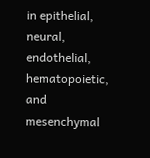in epithelial, neural, endothelial, hematopoietic, and mesenchymal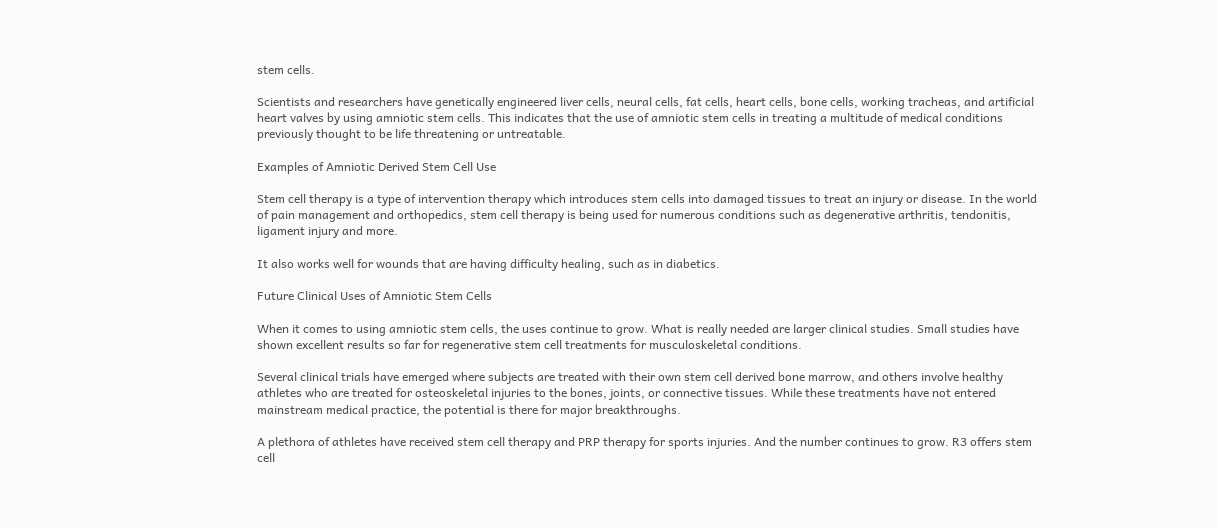stem cells.

Scientists and researchers have genetically engineered liver cells, neural cells, fat cells, heart cells, bone cells, working tracheas, and artificial heart valves by using amniotic stem cells. This indicates that the use of amniotic stem cells in treating a multitude of medical conditions previously thought to be life threatening or untreatable.

Examples of Amniotic Derived Stem Cell Use

Stem cell therapy is a type of intervention therapy which introduces stem cells into damaged tissues to treat an injury or disease. In the world of pain management and orthopedics, stem cell therapy is being used for numerous conditions such as degenerative arthritis, tendonitis, ligament injury and more.

It also works well for wounds that are having difficulty healing, such as in diabetics.

Future Clinical Uses of Amniotic Stem Cells

When it comes to using amniotic stem cells, the uses continue to grow. What is really needed are larger clinical studies. Small studies have shown excellent results so far for regenerative stem cell treatments for musculoskeletal conditions.

Several clinical trials have emerged where subjects are treated with their own stem cell derived bone marrow, and others involve healthy athletes who are treated for osteoskeletal injuries to the bones, joints, or connective tissues. While these treatments have not entered mainstream medical practice, the potential is there for major breakthroughs.

A plethora of athletes have received stem cell therapy and PRP therapy for sports injuries. And the number continues to grow. R3 offers stem cell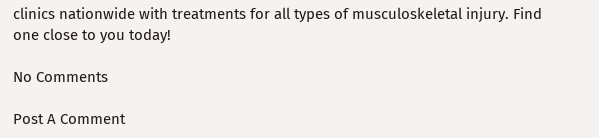clinics nationwide with treatments for all types of musculoskeletal injury. Find one close to you today!

No Comments

Post A Comment